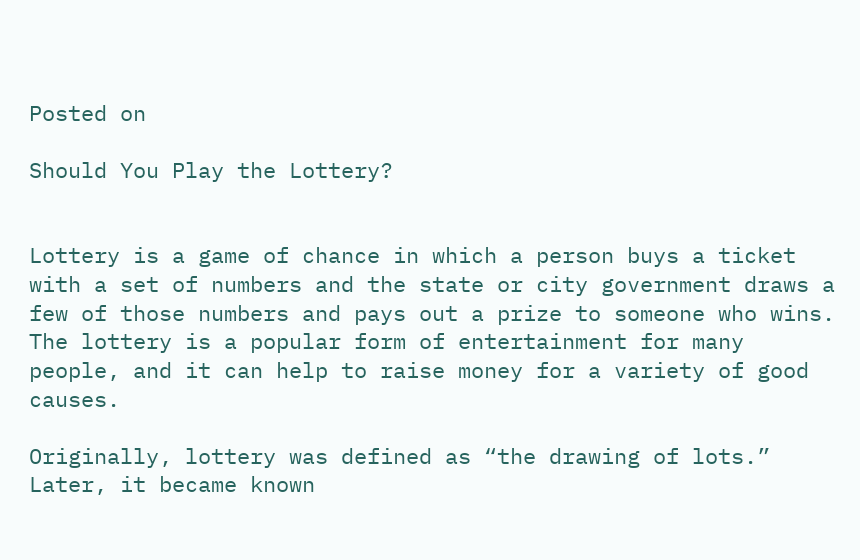Posted on

Should You Play the Lottery?


Lottery is a game of chance in which a person buys a ticket with a set of numbers and the state or city government draws a few of those numbers and pays out a prize to someone who wins. The lottery is a popular form of entertainment for many people, and it can help to raise money for a variety of good causes.

Originally, lottery was defined as “the drawing of lots.” Later, it became known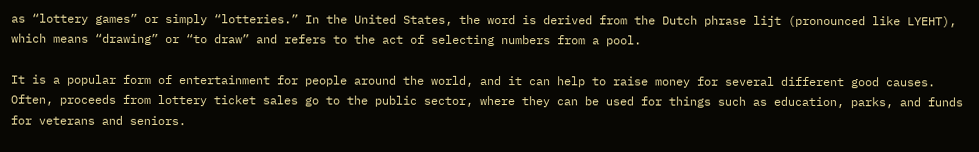as “lottery games” or simply “lotteries.” In the United States, the word is derived from the Dutch phrase lijt (pronounced like LYEHT), which means “drawing” or “to draw” and refers to the act of selecting numbers from a pool.

It is a popular form of entertainment for people around the world, and it can help to raise money for several different good causes. Often, proceeds from lottery ticket sales go to the public sector, where they can be used for things such as education, parks, and funds for veterans and seniors.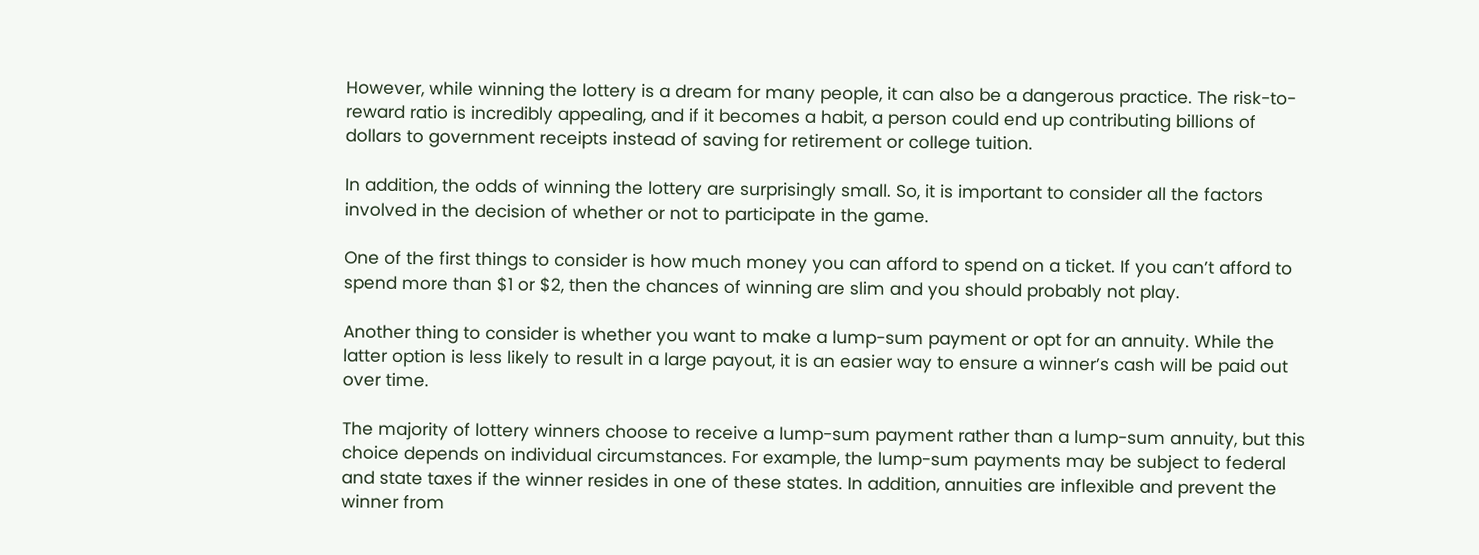However, while winning the lottery is a dream for many people, it can also be a dangerous practice. The risk-to-reward ratio is incredibly appealing, and if it becomes a habit, a person could end up contributing billions of dollars to government receipts instead of saving for retirement or college tuition.

In addition, the odds of winning the lottery are surprisingly small. So, it is important to consider all the factors involved in the decision of whether or not to participate in the game.

One of the first things to consider is how much money you can afford to spend on a ticket. If you can’t afford to spend more than $1 or $2, then the chances of winning are slim and you should probably not play.

Another thing to consider is whether you want to make a lump-sum payment or opt for an annuity. While the latter option is less likely to result in a large payout, it is an easier way to ensure a winner’s cash will be paid out over time.

The majority of lottery winners choose to receive a lump-sum payment rather than a lump-sum annuity, but this choice depends on individual circumstances. For example, the lump-sum payments may be subject to federal and state taxes if the winner resides in one of these states. In addition, annuities are inflexible and prevent the winner from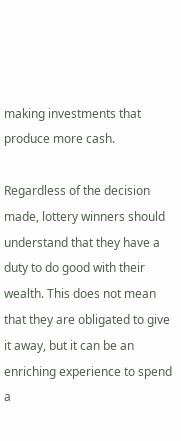making investments that produce more cash.

Regardless of the decision made, lottery winners should understand that they have a duty to do good with their wealth. This does not mean that they are obligated to give it away, but it can be an enriching experience to spend a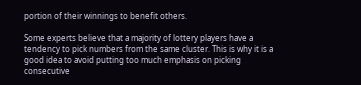portion of their winnings to benefit others.

Some experts believe that a majority of lottery players have a tendency to pick numbers from the same cluster. This is why it is a good idea to avoid putting too much emphasis on picking consecutive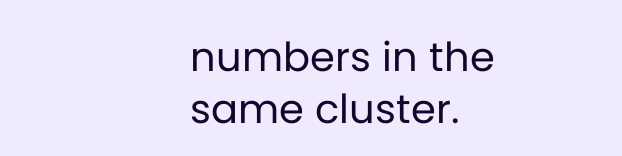numbers in the same cluster.